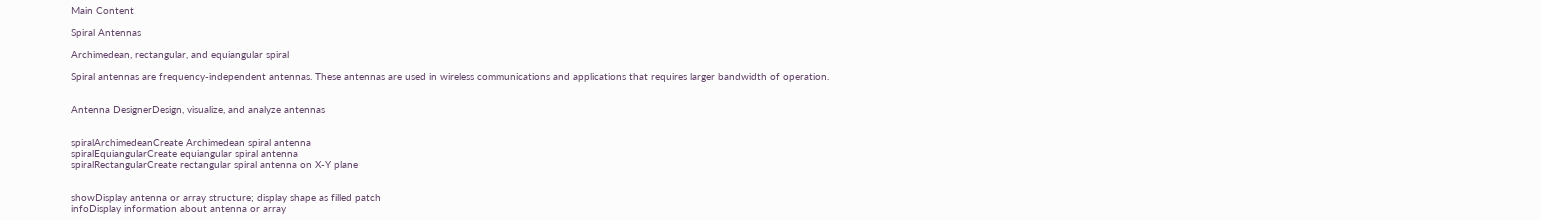Main Content

Spiral Antennas

Archimedean, rectangular, and equiangular spiral

Spiral antennas are frequency-independent antennas. These antennas are used in wireless communications and applications that requires larger bandwidth of operation.


Antenna DesignerDesign, visualize, and analyze antennas


spiralArchimedeanCreate Archimedean spiral antenna
spiralEquiangularCreate equiangular spiral antenna
spiralRectangularCreate rectangular spiral antenna on X-Y plane


showDisplay antenna or array structure; display shape as filled patch
infoDisplay information about antenna or array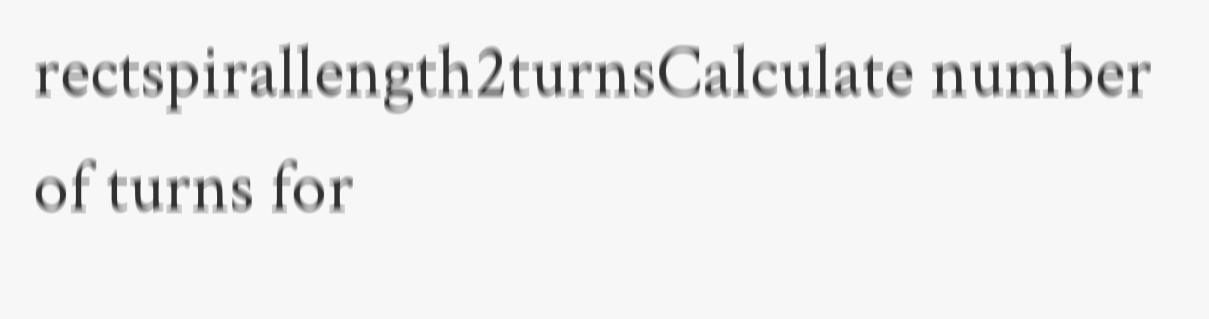rectspirallength2turnsCalculate number of turns for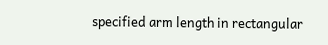specified arm length in rectangular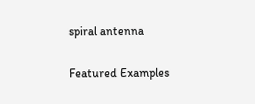spiral antenna

Featured Examples